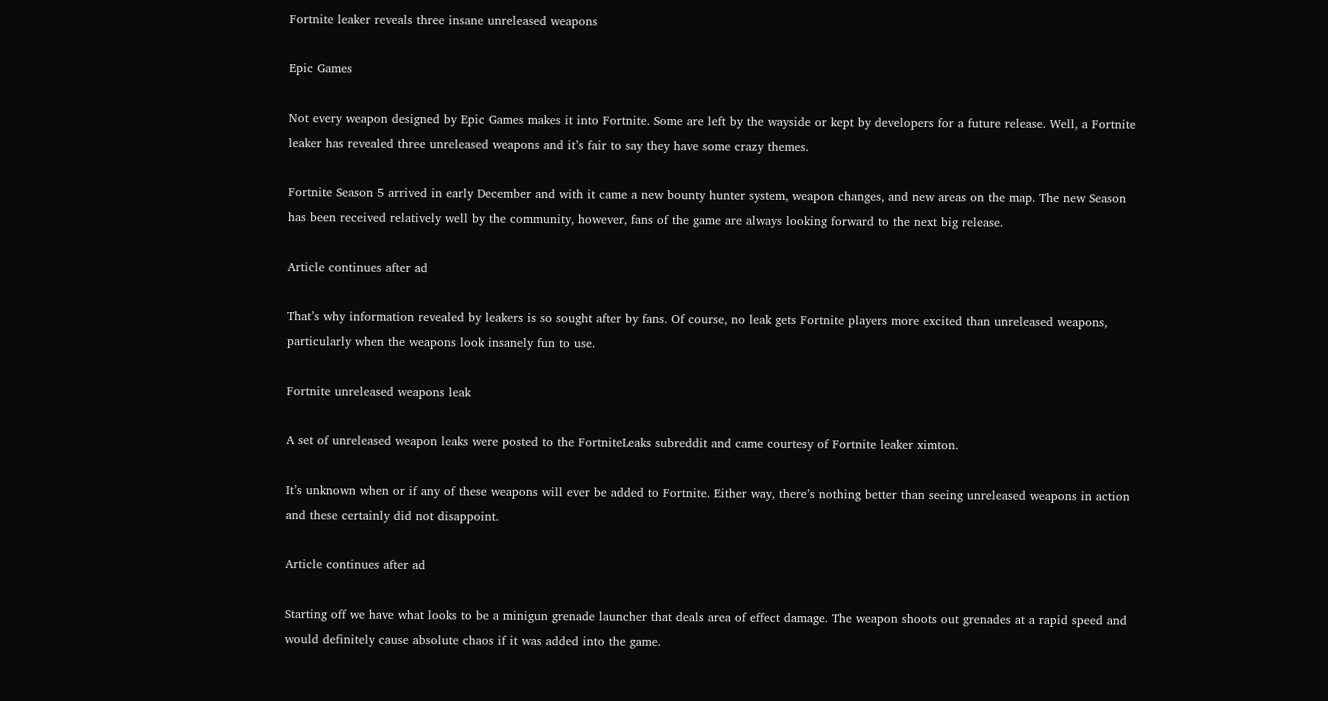Fortnite leaker reveals three insane unreleased weapons

Epic Games

Not every weapon designed by Epic Games makes it into Fortnite. Some are left by the wayside or kept by developers for a future release. Well, a Fortnite leaker has revealed three unreleased weapons and it’s fair to say they have some crazy themes.

Fortnite Season 5 arrived in early December and with it came a new bounty hunter system, weapon changes, and new areas on the map. The new Season has been received relatively well by the community, however, fans of the game are always looking forward to the next big release.

Article continues after ad

That’s why information revealed by leakers is so sought after by fans. Of course, no leak gets Fortnite players more excited than unreleased weapons, particularly when the weapons look insanely fun to use.

Fortnite unreleased weapons leak

A set of unreleased weapon leaks were posted to the FortniteLeaks subreddit and came courtesy of Fortnite leaker ximton.

It’s unknown when or if any of these weapons will ever be added to Fortnite. Either way, there’s nothing better than seeing unreleased weapons in action and these certainly did not disappoint.

Article continues after ad

Starting off we have what looks to be a minigun grenade launcher that deals area of effect damage. The weapon shoots out grenades at a rapid speed and would definitely cause absolute chaos if it was added into the game.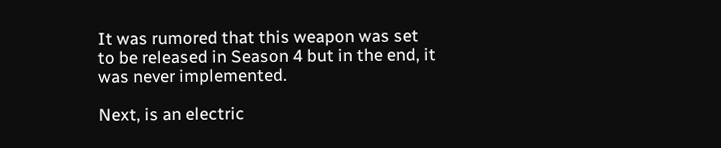It was rumored that this weapon was set to be released in Season 4 but in the end, it was never implemented.

Next, is an electric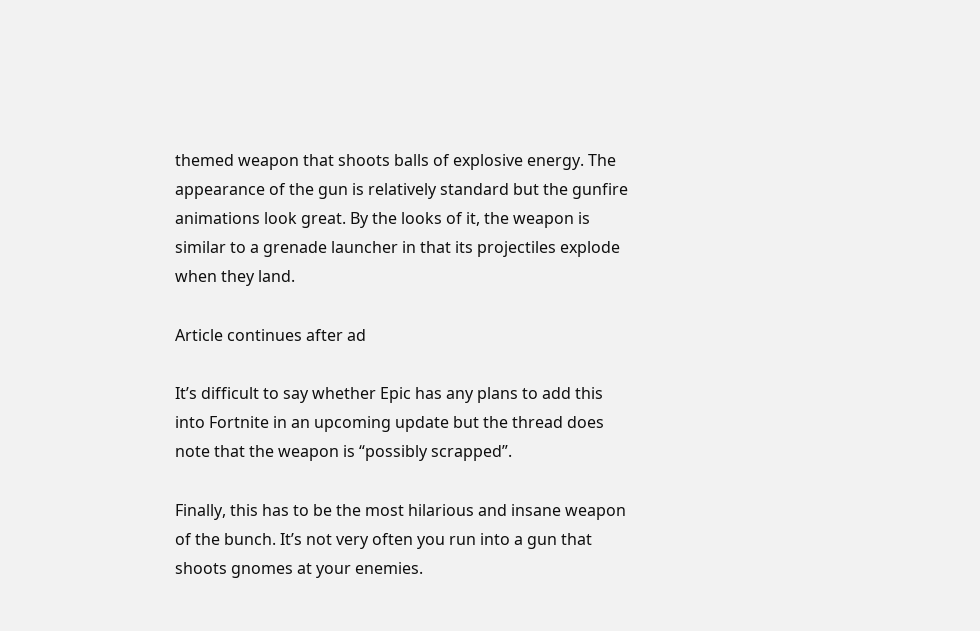themed weapon that shoots balls of explosive energy. The appearance of the gun is relatively standard but the gunfire animations look great. By the looks of it, the weapon is similar to a grenade launcher in that its projectiles explode when they land.

Article continues after ad

It’s difficult to say whether Epic has any plans to add this into Fortnite in an upcoming update but the thread does note that the weapon is “possibly scrapped”.

Finally, this has to be the most hilarious and insane weapon of the bunch. It’s not very often you run into a gun that shoots gnomes at your enemies.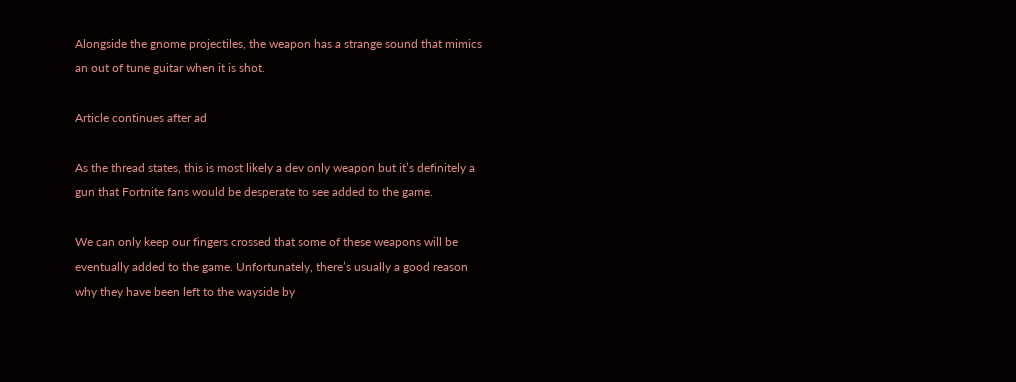Alongside the gnome projectiles, the weapon has a strange sound that mimics an out of tune guitar when it is shot.

Article continues after ad

As the thread states, this is most likely a dev only weapon but it’s definitely a gun that Fortnite fans would be desperate to see added to the game.

We can only keep our fingers crossed that some of these weapons will be eventually added to the game. Unfortunately, there’s usually a good reason why they have been left to the wayside by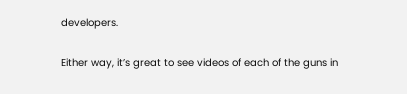developers.

Either way, it’s great to see videos of each of the guns in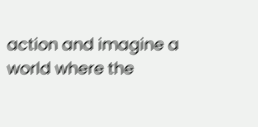action and imagine a world where the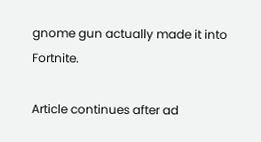gnome gun actually made it into Fortnite.

Article continues after ad